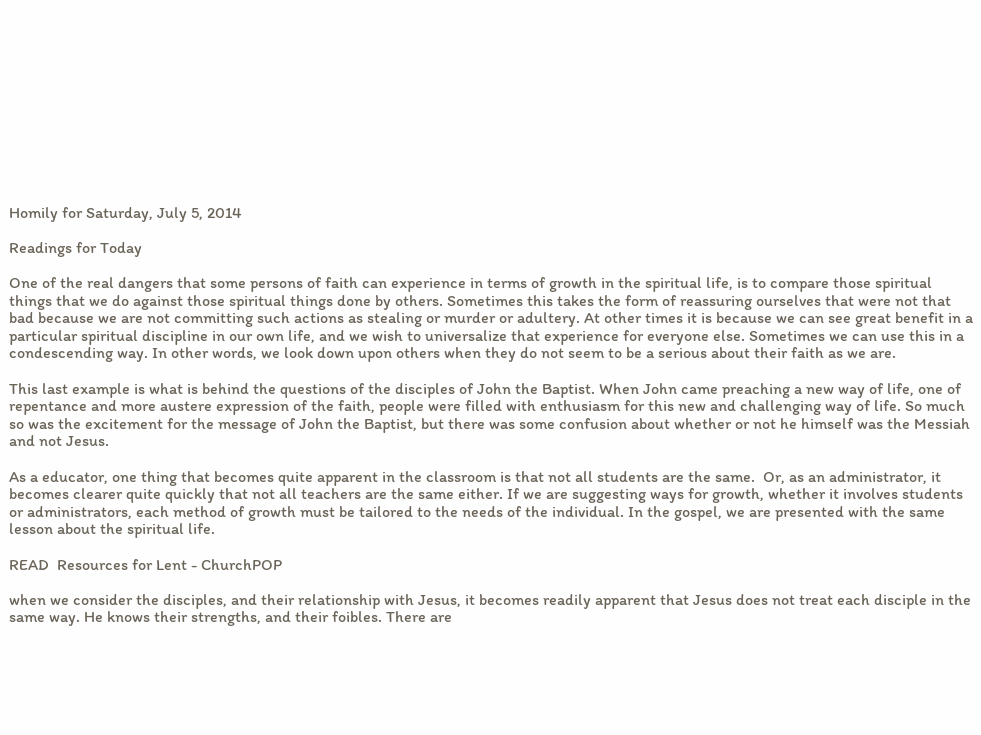Homily for Saturday, July 5, 2014

Readings for Today

One of the real dangers that some persons of faith can experience in terms of growth in the spiritual life, is to compare those spiritual things that we do against those spiritual things done by others. Sometimes this takes the form of reassuring ourselves that were not that bad because we are not committing such actions as stealing or murder or adultery. At other times it is because we can see great benefit in a particular spiritual discipline in our own life, and we wish to universalize that experience for everyone else. Sometimes we can use this in a condescending way. In other words, we look down upon others when they do not seem to be a serious about their faith as we are.

This last example is what is behind the questions of the disciples of John the Baptist. When John came preaching a new way of life, one of repentance and more austere expression of the faith, people were filled with enthusiasm for this new and challenging way of life. So much so was the excitement for the message of John the Baptist, but there was some confusion about whether or not he himself was the Messiah and not Jesus.

As a educator, one thing that becomes quite apparent in the classroom is that not all students are the same.  Or, as an administrator, it becomes clearer quite quickly that not all teachers are the same either. If we are suggesting ways for growth, whether it involves students or administrators, each method of growth must be tailored to the needs of the individual. In the gospel, we are presented with the same lesson about the spiritual life.

READ  Resources for Lent - ChurchPOP

when we consider the disciples, and their relationship with Jesus, it becomes readily apparent that Jesus does not treat each disciple in the same way. He knows their strengths, and their foibles. There are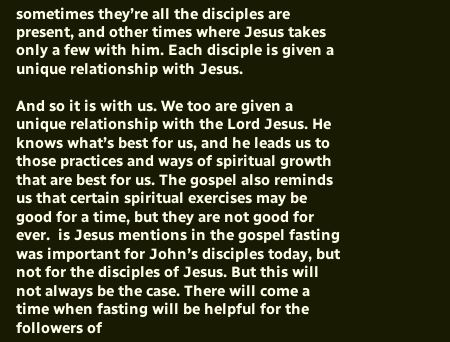sometimes they’re all the disciples are present, and other times where Jesus takes only a few with him. Each disciple is given a unique relationship with Jesus.

And so it is with us. We too are given a unique relationship with the Lord Jesus. He knows what’s best for us, and he leads us to those practices and ways of spiritual growth that are best for us. The gospel also reminds us that certain spiritual exercises may be good for a time, but they are not good for ever.  is Jesus mentions in the gospel fasting was important for John’s disciples today, but not for the disciples of Jesus. But this will not always be the case. There will come a time when fasting will be helpful for the followers of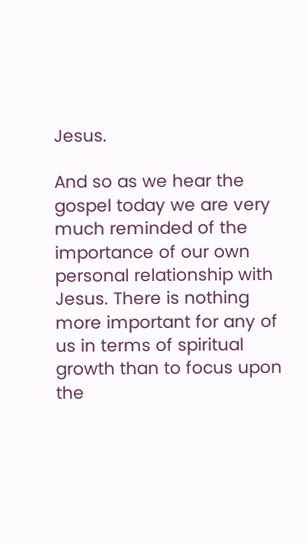Jesus.

And so as we hear the gospel today we are very much reminded of the importance of our own personal relationship with Jesus. There is nothing more important for any of us in terms of spiritual growth than to focus upon the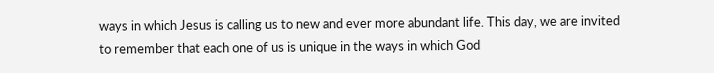ways in which Jesus is calling us to new and ever more abundant life. This day, we are invited to remember that each one of us is unique in the ways in which God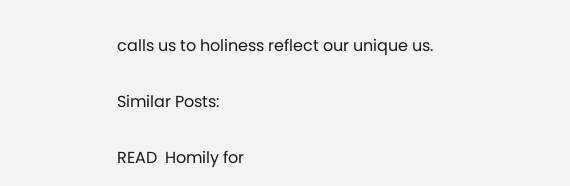calls us to holiness reflect our unique us.

Similar Posts:

READ  Homily for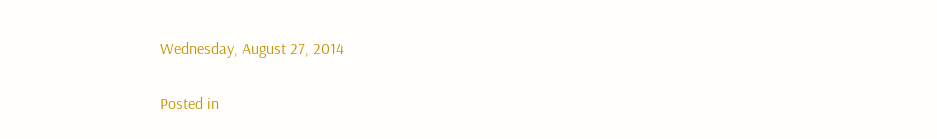Wednesday, August 27, 2014

Posted in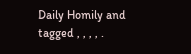Daily Homily and tagged , , , , .